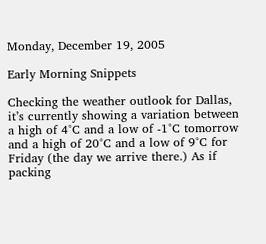Monday, December 19, 2005

Early Morning Snippets

Checking the weather outlook for Dallas, it’s currently showing a variation between a high of 4°C and a low of -1°C tomorrow and a high of 20°C and a low of 9°C for Friday (the day we arrive there.) As if packing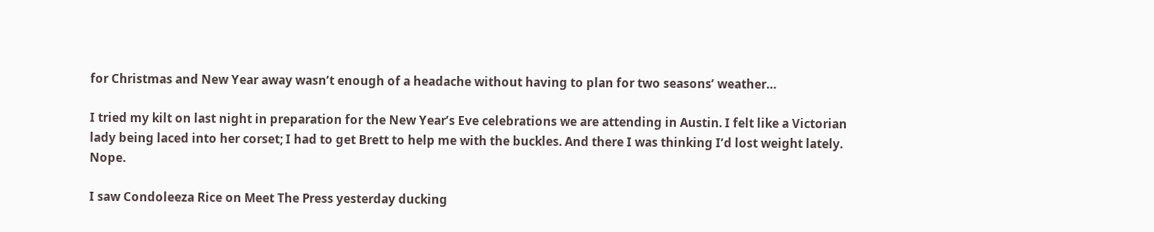for Christmas and New Year away wasn’t enough of a headache without having to plan for two seasons’ weather…

I tried my kilt on last night in preparation for the New Year’s Eve celebrations we are attending in Austin. I felt like a Victorian lady being laced into her corset; I had to get Brett to help me with the buckles. And there I was thinking I’d lost weight lately. Nope.

I saw Condoleeza Rice on Meet The Press yesterday ducking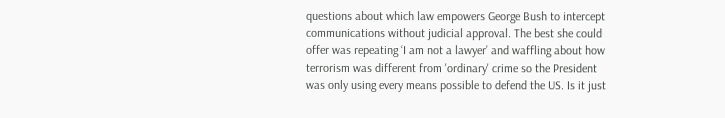questions about which law empowers George Bush to intercept communications without judicial approval. The best she could offer was repeating ‘I am not a lawyer’ and waffling about how terrorism was different from 'ordinary' crime so the President was only using every means possible to defend the US. Is it just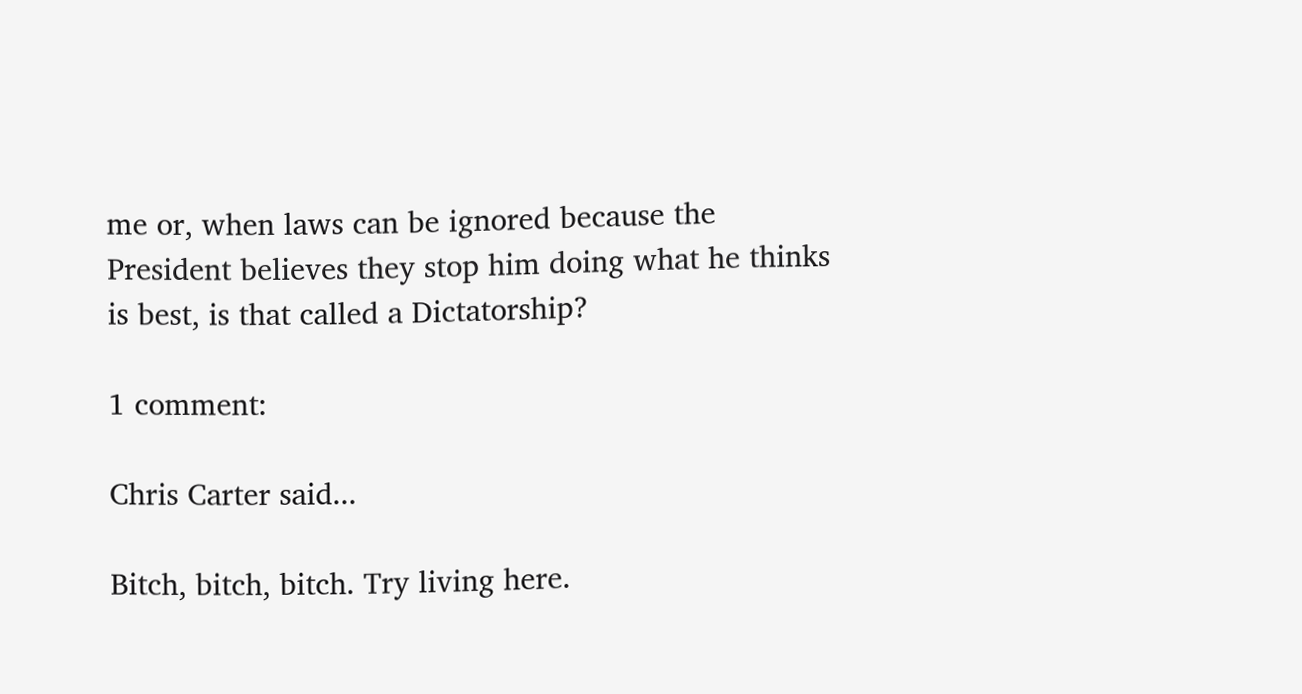me or, when laws can be ignored because the President believes they stop him doing what he thinks is best, is that called a Dictatorship?

1 comment:

Chris Carter said...

Bitch, bitch, bitch. Try living here.